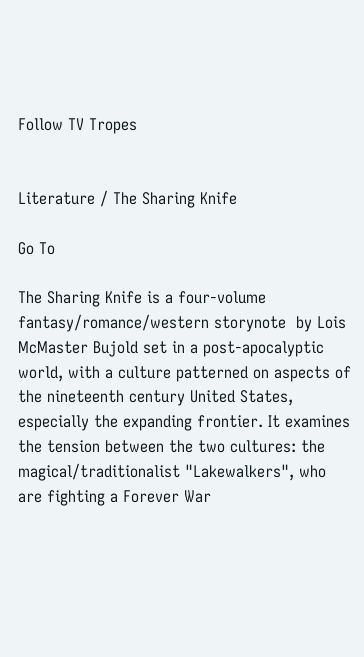Follow TV Tropes


Literature / The Sharing Knife

Go To

The Sharing Knife is a four-volume fantasy/romance/western storynote  by Lois McMaster Bujold set in a post-apocalyptic world, with a culture patterned on aspects of the nineteenth century United States, especially the expanding frontier. It examines the tension between the two cultures: the magical/traditionalist "Lakewalkers", who are fighting a Forever War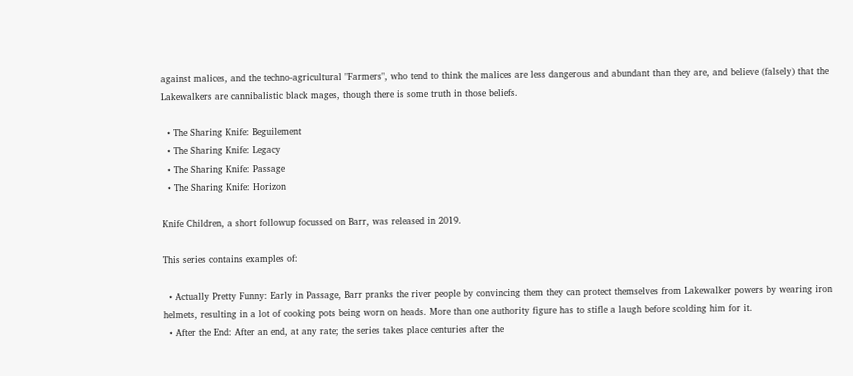against malices, and the techno-agricultural "Farmers", who tend to think the malices are less dangerous and abundant than they are, and believe (falsely) that the Lakewalkers are cannibalistic black mages, though there is some truth in those beliefs.

  • The Sharing Knife: Beguilement
  • The Sharing Knife: Legacy
  • The Sharing Knife: Passage
  • The Sharing Knife: Horizon

Knife Children, a short followup focussed on Barr, was released in 2019.

This series contains examples of:

  • Actually Pretty Funny: Early in Passage, Barr pranks the river people by convincing them they can protect themselves from Lakewalker powers by wearing iron helmets, resulting in a lot of cooking pots being worn on heads. More than one authority figure has to stifle a laugh before scolding him for it.
  • After the End: After an end, at any rate; the series takes place centuries after the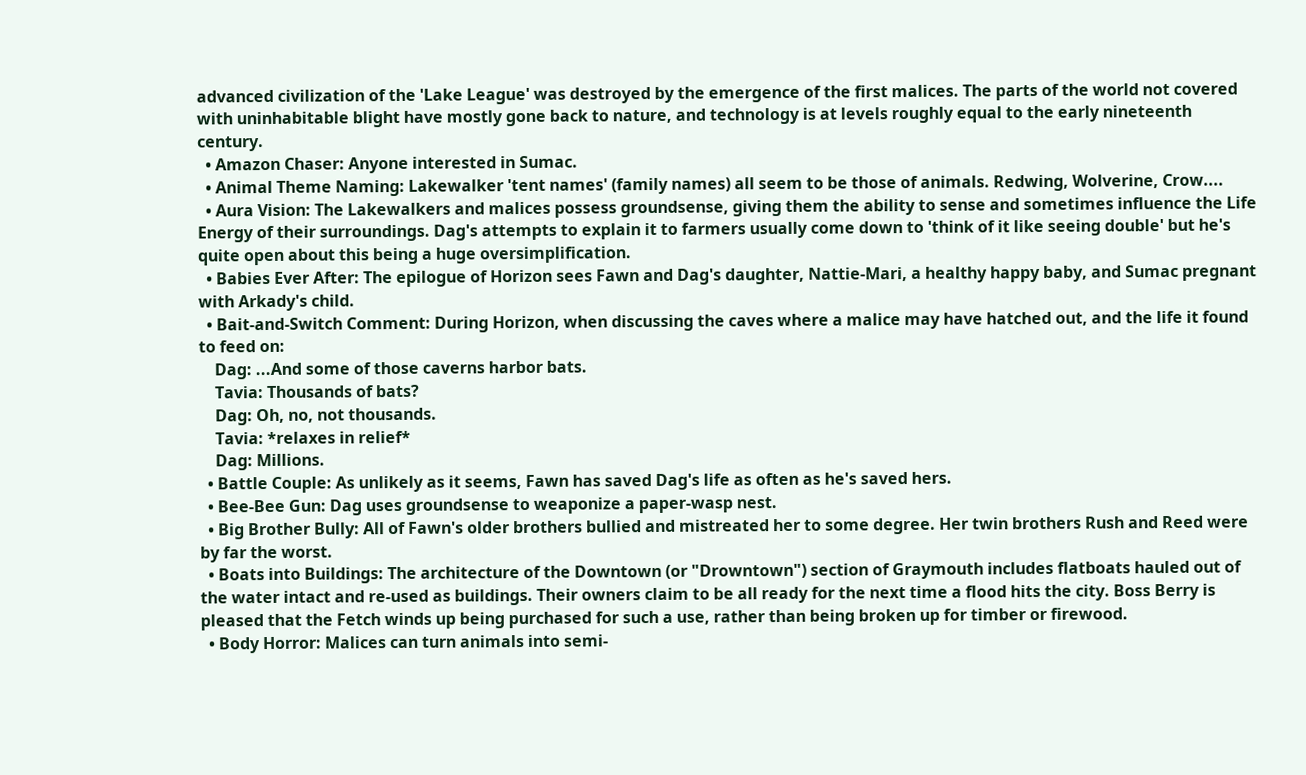advanced civilization of the 'Lake League' was destroyed by the emergence of the first malices. The parts of the world not covered with uninhabitable blight have mostly gone back to nature, and technology is at levels roughly equal to the early nineteenth century.
  • Amazon Chaser: Anyone interested in Sumac.
  • Animal Theme Naming: Lakewalker 'tent names' (family names) all seem to be those of animals. Redwing, Wolverine, Crow....
  • Aura Vision: The Lakewalkers and malices possess groundsense, giving them the ability to sense and sometimes influence the Life Energy of their surroundings. Dag's attempts to explain it to farmers usually come down to 'think of it like seeing double' but he's quite open about this being a huge oversimplification.
  • Babies Ever After: The epilogue of Horizon sees Fawn and Dag's daughter, Nattie-Mari, a healthy happy baby, and Sumac pregnant with Arkady's child.
  • Bait-and-Switch Comment: During Horizon, when discussing the caves where a malice may have hatched out, and the life it found to feed on:
    Dag: ...And some of those caverns harbor bats.
    Tavia: Thousands of bats?
    Dag: Oh, no, not thousands.
    Tavia: *relaxes in relief*
    Dag: Millions.
  • Battle Couple: As unlikely as it seems, Fawn has saved Dag's life as often as he's saved hers.
  • Bee-Bee Gun: Dag uses groundsense to weaponize a paper-wasp nest.
  • Big Brother Bully: All of Fawn's older brothers bullied and mistreated her to some degree. Her twin brothers Rush and Reed were by far the worst.
  • Boats into Buildings: The architecture of the Downtown (or "Drowntown") section of Graymouth includes flatboats hauled out of the water intact and re-used as buildings. Their owners claim to be all ready for the next time a flood hits the city. Boss Berry is pleased that the Fetch winds up being purchased for such a use, rather than being broken up for timber or firewood.
  • Body Horror: Malices can turn animals into semi-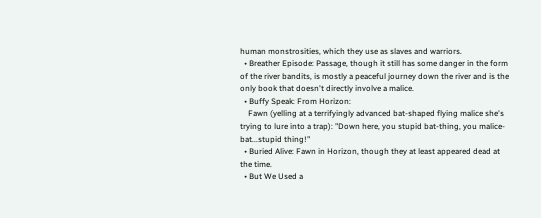human monstrosities, which they use as slaves and warriors.
  • Breather Episode: Passage, though it still has some danger in the form of the river bandits, is mostly a peaceful journey down the river and is the only book that doesn't directly involve a malice.
  • Buffy Speak: From Horizon:
    Fawn (yelling at a terrifyingly advanced bat-shaped flying malice she's trying to lure into a trap): "Down here, you stupid bat-thing, you malice-bat...stupid thing!"
  • Buried Alive: Fawn in Horizon, though they at least appeared dead at the time.
  • But We Used a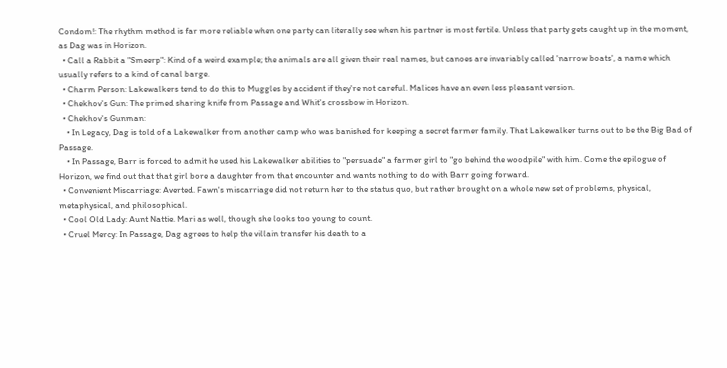Condom!: The rhythm method is far more reliable when one party can literally see when his partner is most fertile. Unless that party gets caught up in the moment, as Dag was in Horizon.
  • Call a Rabbit a "Smeerp": Kind of a weird example; the animals are all given their real names, but canoes are invariably called 'narrow boats', a name which usually refers to a kind of canal barge.
  • Charm Person: Lakewalkers tend to do this to Muggles by accident if they're not careful. Malices have an even less pleasant version.
  • Chekhov's Gun: The primed sharing knife from Passage and Whit's crossbow in Horizon.
  • Chekhov's Gunman:
    • In Legacy, Dag is told of a Lakewalker from another camp who was banished for keeping a secret farmer family. That Lakewalker turns out to be the Big Bad of Passage.
    • In Passage, Barr is forced to admit he used his Lakewalker abilities to "persuade" a farmer girl to "go behind the woodpile" with him. Come the epilogue of Horizon, we find out that that girl bore a daughter from that encounter and wants nothing to do with Barr going forward.
  • Convenient Miscarriage: Averted. Fawn's miscarriage did not return her to the status quo, but rather brought on a whole new set of problems, physical, metaphysical, and philosophical.
  • Cool Old Lady: Aunt Nattie. Mari as well, though she looks too young to count.
  • Cruel Mercy: In Passage, Dag agrees to help the villain transfer his death to a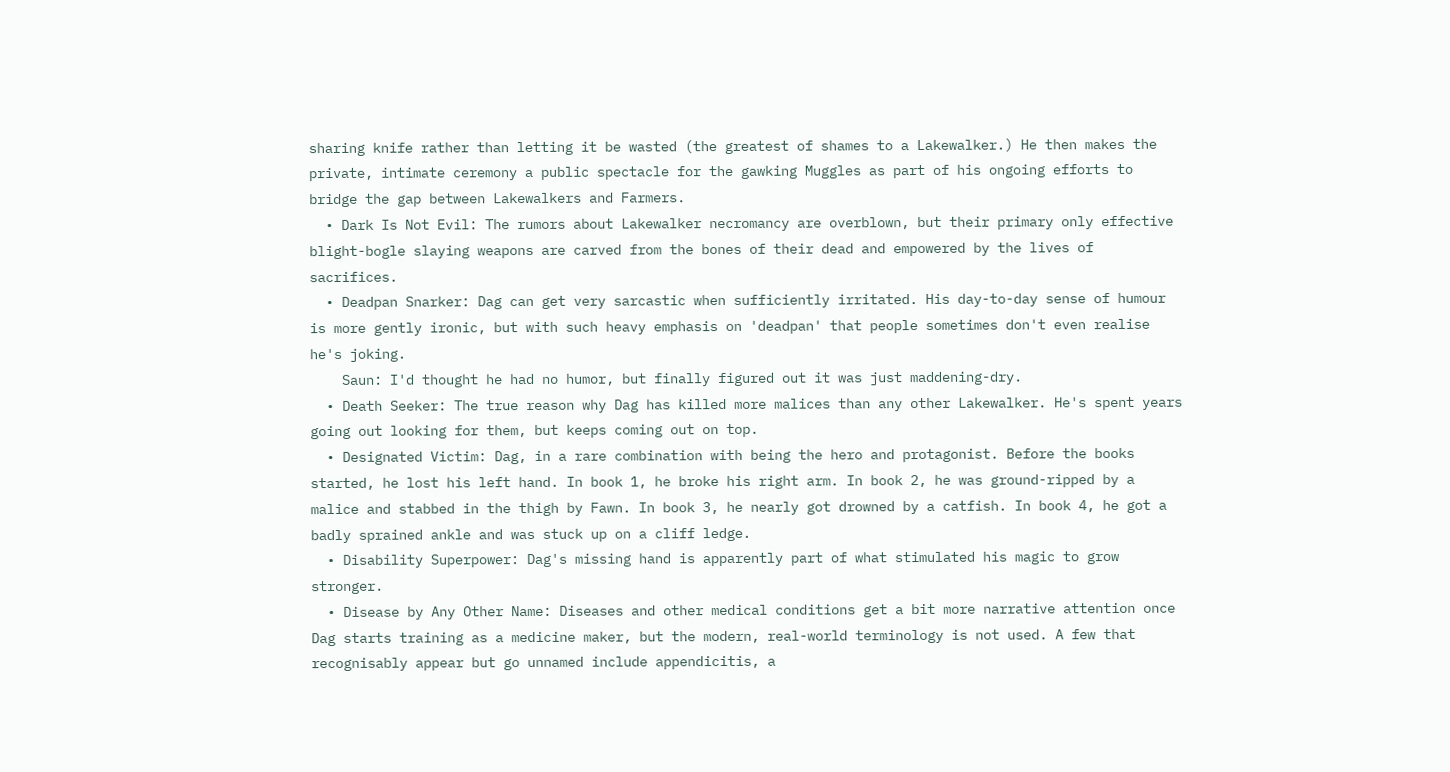sharing knife rather than letting it be wasted (the greatest of shames to a Lakewalker.) He then makes the private, intimate ceremony a public spectacle for the gawking Muggles as part of his ongoing efforts to bridge the gap between Lakewalkers and Farmers.
  • Dark Is Not Evil: The rumors about Lakewalker necromancy are overblown, but their primary only effective blight-bogle slaying weapons are carved from the bones of their dead and empowered by the lives of sacrifices.
  • Deadpan Snarker: Dag can get very sarcastic when sufficiently irritated. His day-to-day sense of humour is more gently ironic, but with such heavy emphasis on 'deadpan' that people sometimes don't even realise he's joking.
    Saun: I'd thought he had no humor, but finally figured out it was just maddening-dry.
  • Death Seeker: The true reason why Dag has killed more malices than any other Lakewalker. He's spent years going out looking for them, but keeps coming out on top.
  • Designated Victim: Dag, in a rare combination with being the hero and protagonist. Before the books started, he lost his left hand. In book 1, he broke his right arm. In book 2, he was ground-ripped by a malice and stabbed in the thigh by Fawn. In book 3, he nearly got drowned by a catfish. In book 4, he got a badly sprained ankle and was stuck up on a cliff ledge.
  • Disability Superpower: Dag's missing hand is apparently part of what stimulated his magic to grow stronger.
  • Disease by Any Other Name: Diseases and other medical conditions get a bit more narrative attention once Dag starts training as a medicine maker, but the modern, real-world terminology is not used. A few that recognisably appear but go unnamed include appendicitis, a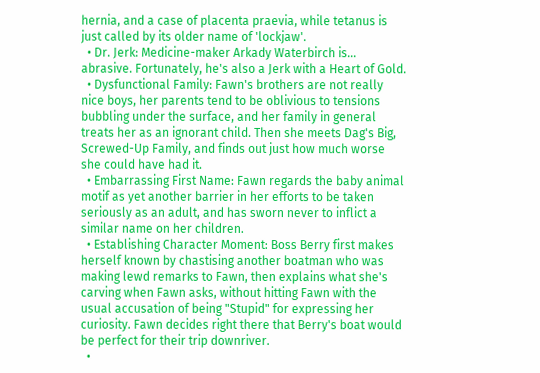hernia, and a case of placenta praevia, while tetanus is just called by its older name of 'lockjaw'.
  • Dr. Jerk: Medicine-maker Arkady Waterbirch is... abrasive. Fortunately, he's also a Jerk with a Heart of Gold.
  • Dysfunctional Family: Fawn's brothers are not really nice boys, her parents tend to be oblivious to tensions bubbling under the surface, and her family in general treats her as an ignorant child. Then she meets Dag's Big, Screwed-Up Family, and finds out just how much worse she could have had it.
  • Embarrassing First Name: Fawn regards the baby animal motif as yet another barrier in her efforts to be taken seriously as an adult, and has sworn never to inflict a similar name on her children.
  • Establishing Character Moment: Boss Berry first makes herself known by chastising another boatman who was making lewd remarks to Fawn, then explains what she's carving when Fawn asks, without hitting Fawn with the usual accusation of being "Stupid" for expressing her curiosity. Fawn decides right there that Berry's boat would be perfect for their trip downriver.
  •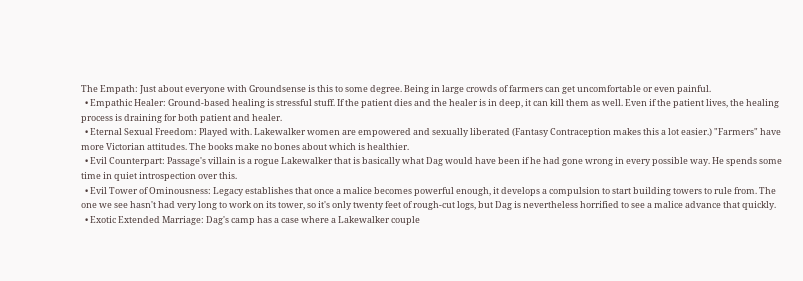The Empath: Just about everyone with Groundsense is this to some degree. Being in large crowds of farmers can get uncomfortable or even painful.
  • Empathic Healer: Ground-based healing is stressful stuff. If the patient dies and the healer is in deep, it can kill them as well. Even if the patient lives, the healing process is draining for both patient and healer.
  • Eternal Sexual Freedom: Played with. Lakewalker women are empowered and sexually liberated (Fantasy Contraception makes this a lot easier.) "Farmers" have more Victorian attitudes. The books make no bones about which is healthier.
  • Evil Counterpart: Passage's villain is a rogue Lakewalker that is basically what Dag would have been if he had gone wrong in every possible way. He spends some time in quiet introspection over this.
  • Evil Tower of Ominousness: Legacy establishes that once a malice becomes powerful enough, it develops a compulsion to start building towers to rule from. The one we see hasn't had very long to work on its tower, so it's only twenty feet of rough-cut logs, but Dag is nevertheless horrified to see a malice advance that quickly.
  • Exotic Extended Marriage: Dag's camp has a case where a Lakewalker couple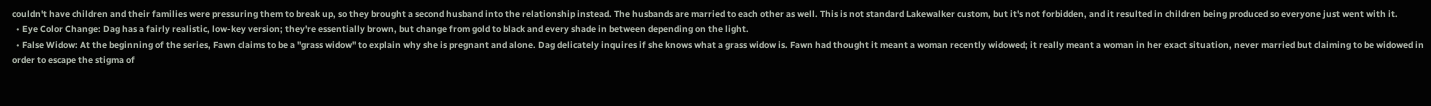couldn't have children and their families were pressuring them to break up, so they brought a second husband into the relationship instead. The husbands are married to each other as well. This is not standard Lakewalker custom, but it's not forbidden, and it resulted in children being produced so everyone just went with it.
  • Eye Color Change: Dag has a fairly realistic, low-key version; they're essentially brown, but change from gold to black and every shade in between depending on the light.
  • False Widow: At the beginning of the series, Fawn claims to be a "grass widow" to explain why she is pregnant and alone. Dag delicately inquires if she knows what a grass widow is. Fawn had thought it meant a woman recently widowed; it really meant a woman in her exact situation, never married but claiming to be widowed in order to escape the stigma of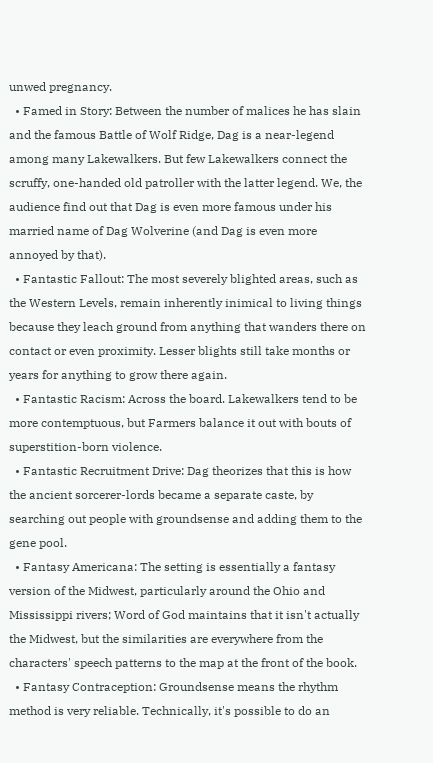unwed pregnancy.
  • Famed in Story: Between the number of malices he has slain and the famous Battle of Wolf Ridge, Dag is a near-legend among many Lakewalkers. But few Lakewalkers connect the scruffy, one-handed old patroller with the latter legend. We, the audience find out that Dag is even more famous under his married name of Dag Wolverine (and Dag is even more annoyed by that).
  • Fantastic Fallout: The most severely blighted areas, such as the Western Levels, remain inherently inimical to living things because they leach ground from anything that wanders there on contact or even proximity. Lesser blights still take months or years for anything to grow there again.
  • Fantastic Racism: Across the board. Lakewalkers tend to be more contemptuous, but Farmers balance it out with bouts of superstition-born violence.
  • Fantastic Recruitment Drive: Dag theorizes that this is how the ancient sorcerer-lords became a separate caste, by searching out people with groundsense and adding them to the gene pool.
  • Fantasy Americana: The setting is essentially a fantasy version of the Midwest, particularly around the Ohio and Mississippi rivers; Word of God maintains that it isn't actually the Midwest, but the similarities are everywhere from the characters' speech patterns to the map at the front of the book.
  • Fantasy Contraception: Groundsense means the rhythm method is very reliable. Technically, it's possible to do an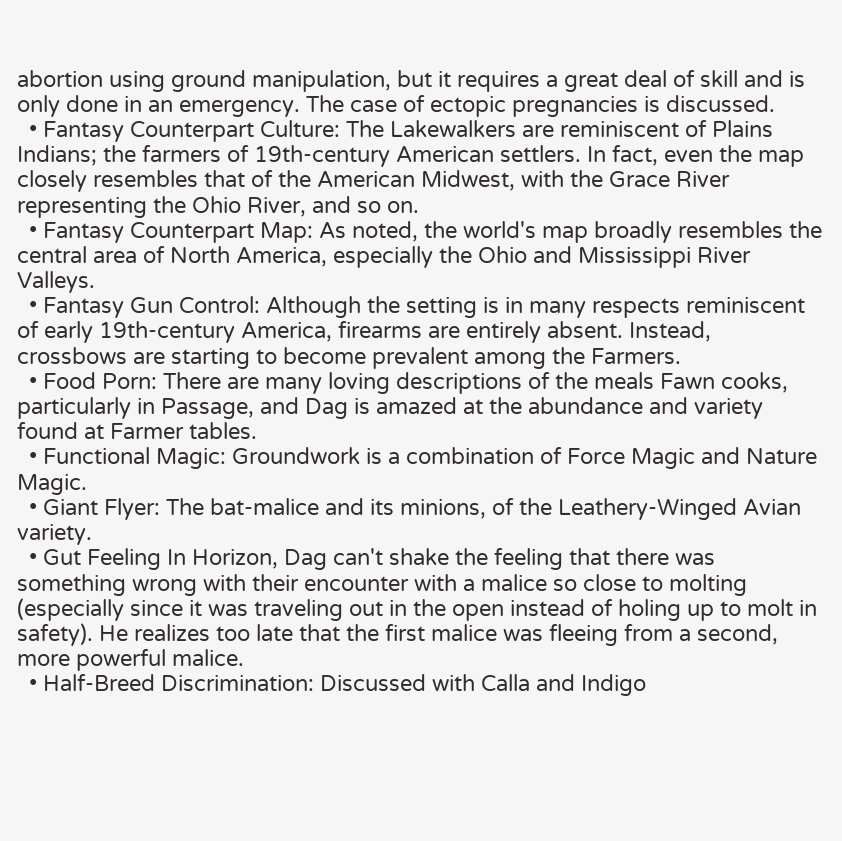abortion using ground manipulation, but it requires a great deal of skill and is only done in an emergency. The case of ectopic pregnancies is discussed.
  • Fantasy Counterpart Culture: The Lakewalkers are reminiscent of Plains Indians; the farmers of 19th-century American settlers. In fact, even the map closely resembles that of the American Midwest, with the Grace River representing the Ohio River, and so on.
  • Fantasy Counterpart Map: As noted, the world's map broadly resembles the central area of North America, especially the Ohio and Mississippi River Valleys.
  • Fantasy Gun Control: Although the setting is in many respects reminiscent of early 19th-century America, firearms are entirely absent. Instead, crossbows are starting to become prevalent among the Farmers.
  • Food Porn: There are many loving descriptions of the meals Fawn cooks, particularly in Passage, and Dag is amazed at the abundance and variety found at Farmer tables.
  • Functional Magic: Groundwork is a combination of Force Magic and Nature Magic.
  • Giant Flyer: The bat-malice and its minions, of the Leathery-Winged Avian variety.
  • Gut Feeling In Horizon, Dag can't shake the feeling that there was something wrong with their encounter with a malice so close to molting (especially since it was traveling out in the open instead of holing up to molt in safety). He realizes too late that the first malice was fleeing from a second, more powerful malice.
  • Half-Breed Discrimination: Discussed with Calla and Indigo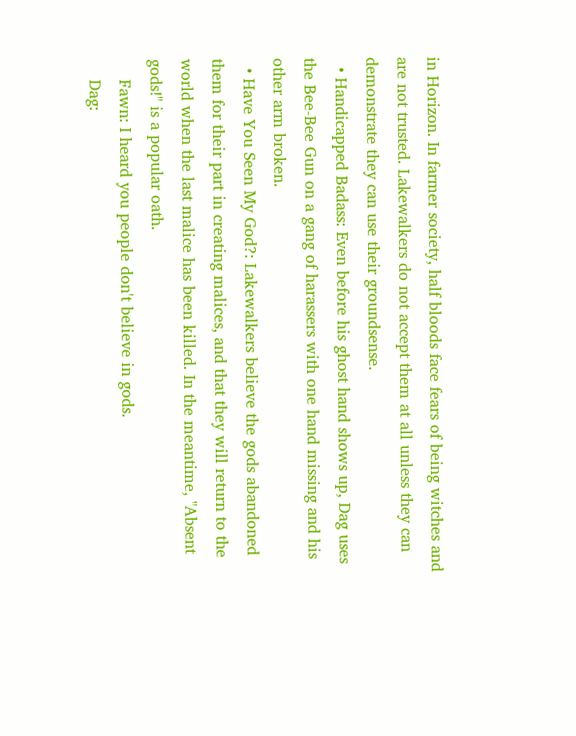in Horizon. In farmer society, half bloods face fears of being witches and are not trusted. Lakewalkers do not accept them at all unless they can demonstrate they can use their groundsense.
  • Handicapped Badass: Even before his ghost hand shows up, Dag uses the Bee-Bee Gun on a gang of harassers with one hand missing and his other arm broken.
  • Have You Seen My God?: Lakewalkers believe the gods abandoned them for their part in creating malices, and that they will return to the world when the last malice has been killed. In the meantime, "Absent gods!" is a popular oath.
    Fawn: I heard you people don't believe in gods.
    Dag: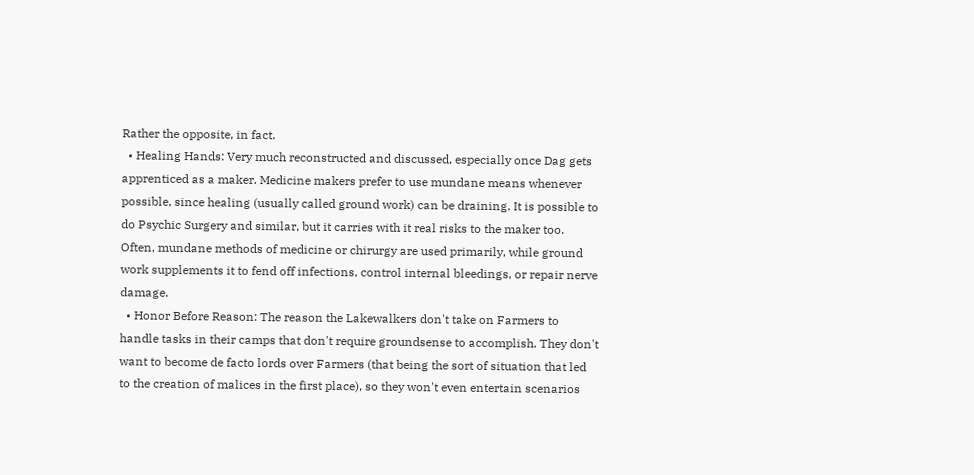Rather the opposite, in fact.
  • Healing Hands: Very much reconstructed and discussed, especially once Dag gets apprenticed as a maker. Medicine makers prefer to use mundane means whenever possible, since healing (usually called ground work) can be draining. It is possible to do Psychic Surgery and similar, but it carries with it real risks to the maker too. Often, mundane methods of medicine or chirurgy are used primarily, while ground work supplements it to fend off infections, control internal bleedings, or repair nerve damage.
  • Honor Before Reason: The reason the Lakewalkers don't take on Farmers to handle tasks in their camps that don't require groundsense to accomplish. They don't want to become de facto lords over Farmers (that being the sort of situation that led to the creation of malices in the first place), so they won't even entertain scenarios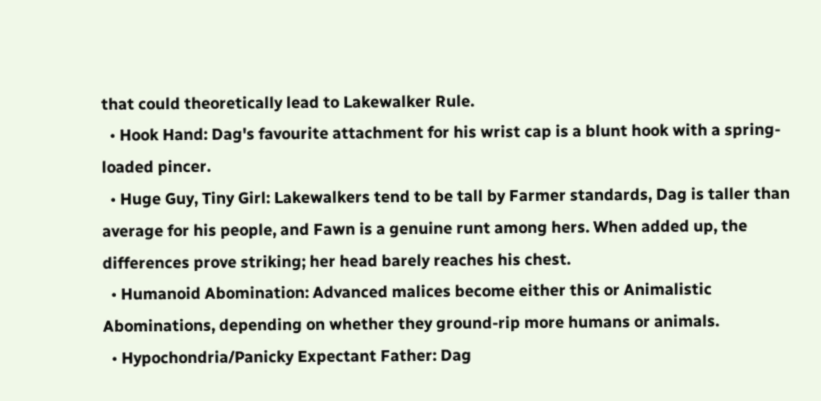that could theoretically lead to Lakewalker Rule.
  • Hook Hand: Dag's favourite attachment for his wrist cap is a blunt hook with a spring-loaded pincer.
  • Huge Guy, Tiny Girl: Lakewalkers tend to be tall by Farmer standards, Dag is taller than average for his people, and Fawn is a genuine runt among hers. When added up, the differences prove striking; her head barely reaches his chest.
  • Humanoid Abomination: Advanced malices become either this or Animalistic Abominations, depending on whether they ground-rip more humans or animals.
  • Hypochondria/Panicky Expectant Father: Dag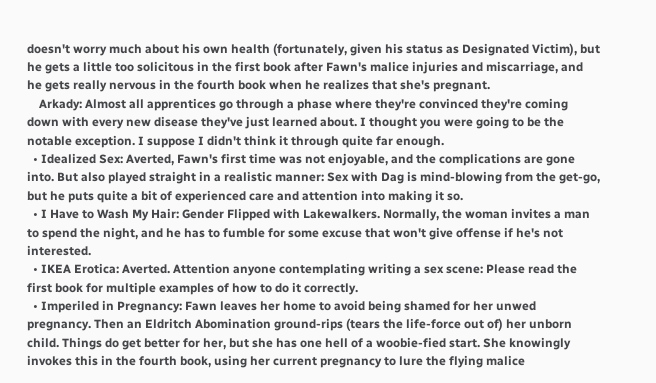doesn't worry much about his own health (fortunately, given his status as Designated Victim), but he gets a little too solicitous in the first book after Fawn's malice injuries and miscarriage, and he gets really nervous in the fourth book when he realizes that she's pregnant.
    Arkady: Almost all apprentices go through a phase where they're convinced they're coming down with every new disease they've just learned about. I thought you were going to be the notable exception. I suppose I didn't think it through quite far enough.
  • Idealized Sex: Averted, Fawn's first time was not enjoyable, and the complications are gone into. But also played straight in a realistic manner: Sex with Dag is mind-blowing from the get-go, but he puts quite a bit of experienced care and attention into making it so.
  • I Have to Wash My Hair: Gender Flipped with Lakewalkers. Normally, the woman invites a man to spend the night, and he has to fumble for some excuse that won't give offense if he's not interested.
  • IKEA Erotica: Averted. Attention anyone contemplating writing a sex scene: Please read the first book for multiple examples of how to do it correctly.
  • Imperiled in Pregnancy: Fawn leaves her home to avoid being shamed for her unwed pregnancy. Then an Eldritch Abomination ground-rips (tears the life-force out of) her unborn child. Things do get better for her, but she has one hell of a woobie-fied start. She knowingly invokes this in the fourth book, using her current pregnancy to lure the flying malice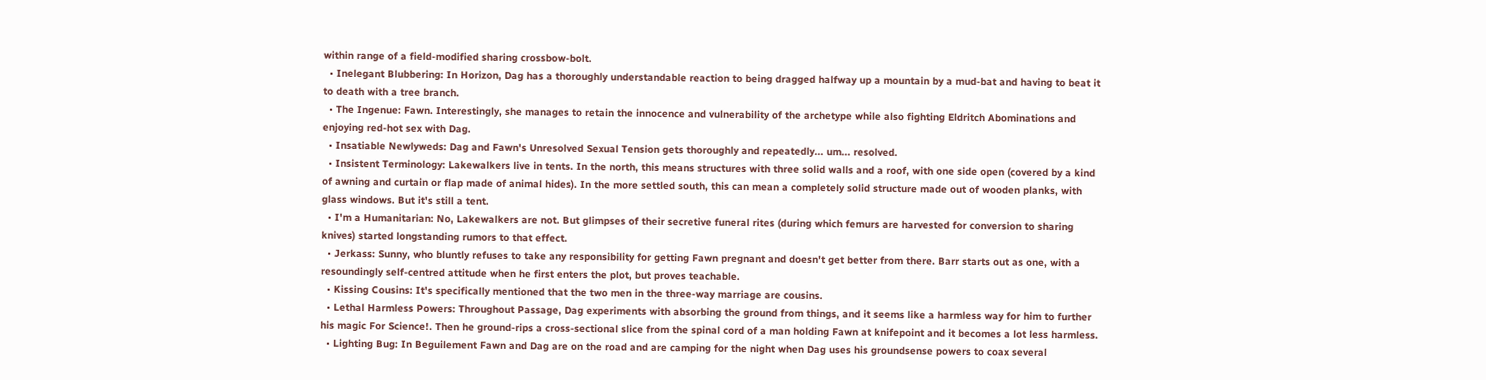within range of a field-modified sharing crossbow-bolt.
  • Inelegant Blubbering: In Horizon, Dag has a thoroughly understandable reaction to being dragged halfway up a mountain by a mud-bat and having to beat it to death with a tree branch.
  • The Ingenue: Fawn. Interestingly, she manages to retain the innocence and vulnerability of the archetype while also fighting Eldritch Abominations and enjoying red-hot sex with Dag.
  • Insatiable Newlyweds: Dag and Fawn's Unresolved Sexual Tension gets thoroughly and repeatedly... um... resolved.
  • Insistent Terminology: Lakewalkers live in tents. In the north, this means structures with three solid walls and a roof, with one side open (covered by a kind of awning and curtain or flap made of animal hides). In the more settled south, this can mean a completely solid structure made out of wooden planks, with glass windows. But it's still a tent.
  • I'm a Humanitarian: No, Lakewalkers are not. But glimpses of their secretive funeral rites (during which femurs are harvested for conversion to sharing knives) started longstanding rumors to that effect.
  • Jerkass: Sunny, who bluntly refuses to take any responsibility for getting Fawn pregnant and doesn't get better from there. Barr starts out as one, with a resoundingly self-centred attitude when he first enters the plot, but proves teachable.
  • Kissing Cousins: It's specifically mentioned that the two men in the three-way marriage are cousins.
  • Lethal Harmless Powers: Throughout Passage, Dag experiments with absorbing the ground from things, and it seems like a harmless way for him to further his magic For Science!. Then he ground-rips a cross-sectional slice from the spinal cord of a man holding Fawn at knifepoint and it becomes a lot less harmless.
  • Lighting Bug: In Beguilement Fawn and Dag are on the road and are camping for the night when Dag uses his groundsense powers to coax several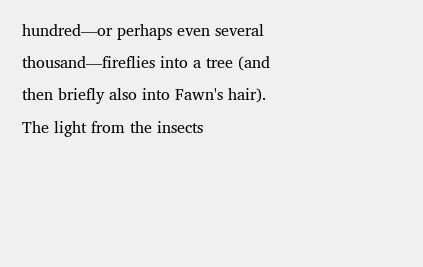hundred—or perhaps even several thousand—fireflies into a tree (and then briefly also into Fawn's hair). The light from the insects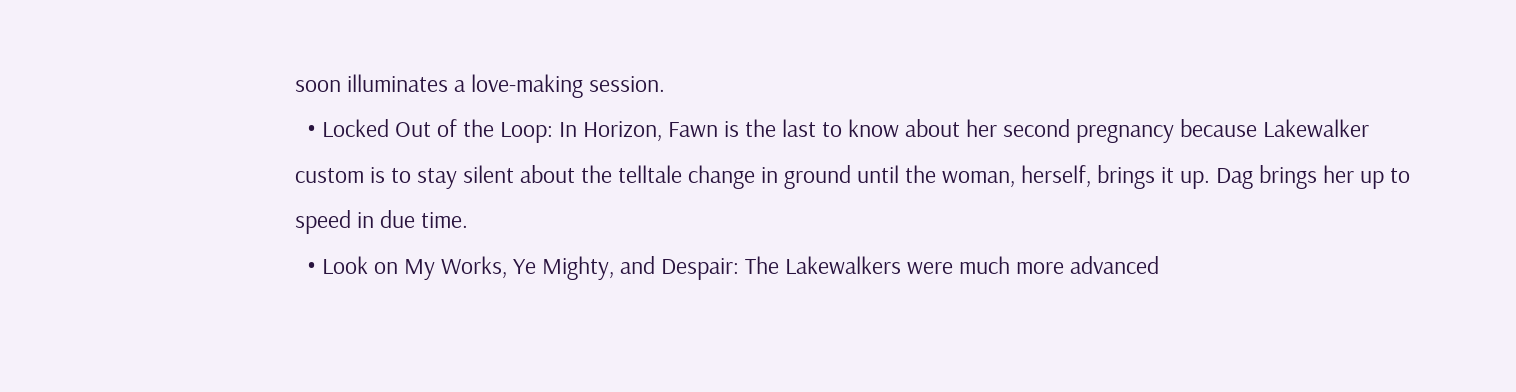soon illuminates a love-making session.
  • Locked Out of the Loop: In Horizon, Fawn is the last to know about her second pregnancy because Lakewalker custom is to stay silent about the telltale change in ground until the woman, herself, brings it up. Dag brings her up to speed in due time.
  • Look on My Works, Ye Mighty, and Despair: The Lakewalkers were much more advanced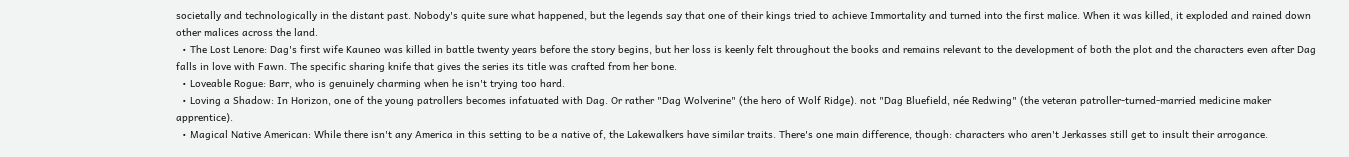societally and technologically in the distant past. Nobody's quite sure what happened, but the legends say that one of their kings tried to achieve Immortality and turned into the first malice. When it was killed, it exploded and rained down other malices across the land.
  • The Lost Lenore: Dag's first wife Kauneo was killed in battle twenty years before the story begins, but her loss is keenly felt throughout the books and remains relevant to the development of both the plot and the characters even after Dag falls in love with Fawn. The specific sharing knife that gives the series its title was crafted from her bone.
  • Loveable Rogue: Barr, who is genuinely charming when he isn't trying too hard.
  • Loving a Shadow: In Horizon, one of the young patrollers becomes infatuated with Dag. Or rather "Dag Wolverine" (the hero of Wolf Ridge). not "Dag Bluefield, née Redwing" (the veteran patroller-turned-married medicine maker apprentice).
  • Magical Native American: While there isn't any America in this setting to be a native of, the Lakewalkers have similar traits. There's one main difference, though: characters who aren't Jerkasses still get to insult their arrogance.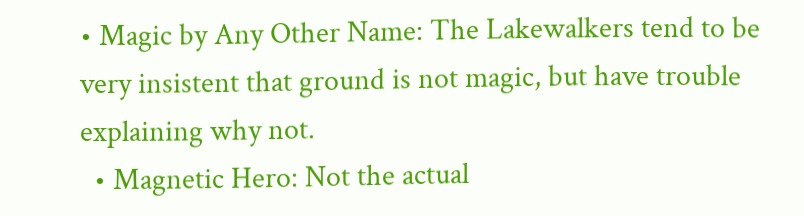• Magic by Any Other Name: The Lakewalkers tend to be very insistent that ground is not magic, but have trouble explaining why not.
  • Magnetic Hero: Not the actual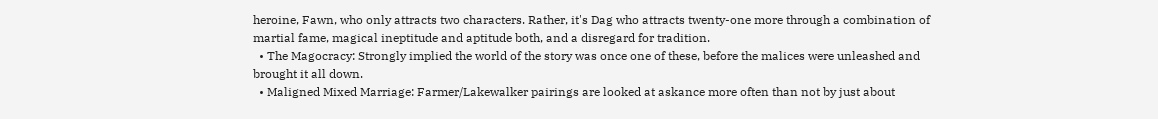heroine, Fawn, who only attracts two characters. Rather, it's Dag who attracts twenty-one more through a combination of martial fame, magical ineptitude and aptitude both, and a disregard for tradition.
  • The Magocracy: Strongly implied the world of the story was once one of these, before the malices were unleashed and brought it all down.
  • Maligned Mixed Marriage: Farmer/Lakewalker pairings are looked at askance more often than not by just about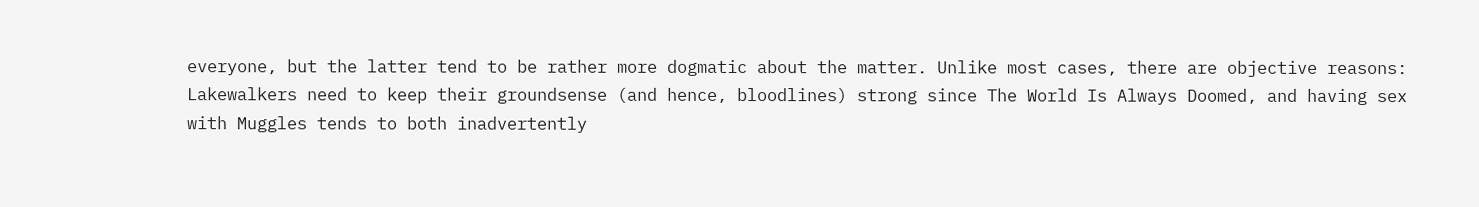everyone, but the latter tend to be rather more dogmatic about the matter. Unlike most cases, there are objective reasons: Lakewalkers need to keep their groundsense (and hence, bloodlines) strong since The World Is Always Doomed, and having sex with Muggles tends to both inadvertently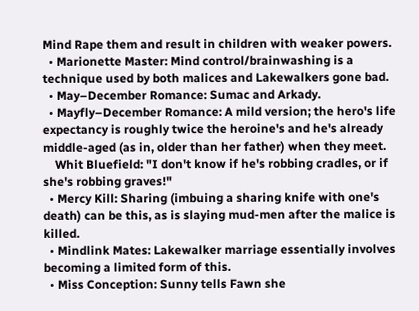Mind Rape them and result in children with weaker powers.
  • Marionette Master: Mind control/brainwashing is a technique used by both malices and Lakewalkers gone bad.
  • May–December Romance: Sumac and Arkady.
  • Mayfly–December Romance: A mild version; the hero's life expectancy is roughly twice the heroine's and he's already middle-aged (as in, older than her father) when they meet.
    Whit Bluefield: "I don't know if he's robbing cradles, or if she's robbing graves!"
  • Mercy Kill: Sharing (imbuing a sharing knife with one's death) can be this, as is slaying mud-men after the malice is killed.
  • Mindlink Mates: Lakewalker marriage essentially involves becoming a limited form of this.
  • Miss Conception: Sunny tells Fawn she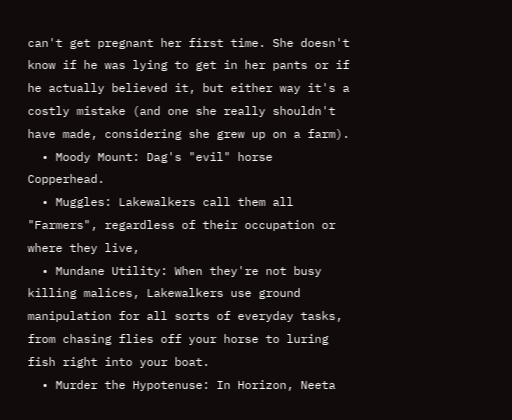can't get pregnant her first time. She doesn't know if he was lying to get in her pants or if he actually believed it, but either way it's a costly mistake (and one she really shouldn't have made, considering she grew up on a farm).
  • Moody Mount: Dag's "evil" horse Copperhead.
  • Muggles: Lakewalkers call them all "Farmers", regardless of their occupation or where they live,
  • Mundane Utility: When they're not busy killing malices, Lakewalkers use ground manipulation for all sorts of everyday tasks, from chasing flies off your horse to luring fish right into your boat.
  • Murder the Hypotenuse: In Horizon, Neeta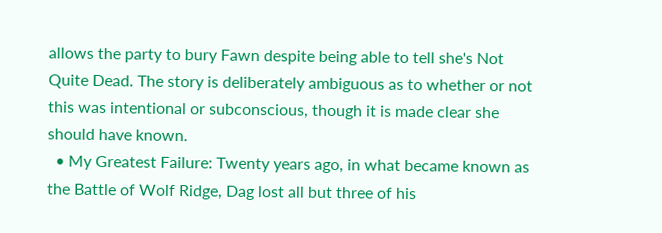allows the party to bury Fawn despite being able to tell she's Not Quite Dead. The story is deliberately ambiguous as to whether or not this was intentional or subconscious, though it is made clear she should have known.
  • My Greatest Failure: Twenty years ago, in what became known as the Battle of Wolf Ridge, Dag lost all but three of his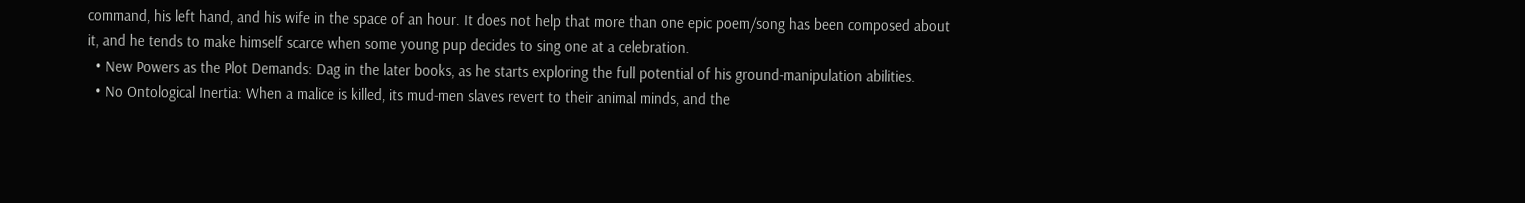command, his left hand, and his wife in the space of an hour. It does not help that more than one epic poem/song has been composed about it, and he tends to make himself scarce when some young pup decides to sing one at a celebration.
  • New Powers as the Plot Demands: Dag in the later books, as he starts exploring the full potential of his ground-manipulation abilities.
  • No Ontological Inertia: When a malice is killed, its mud-men slaves revert to their animal minds, and the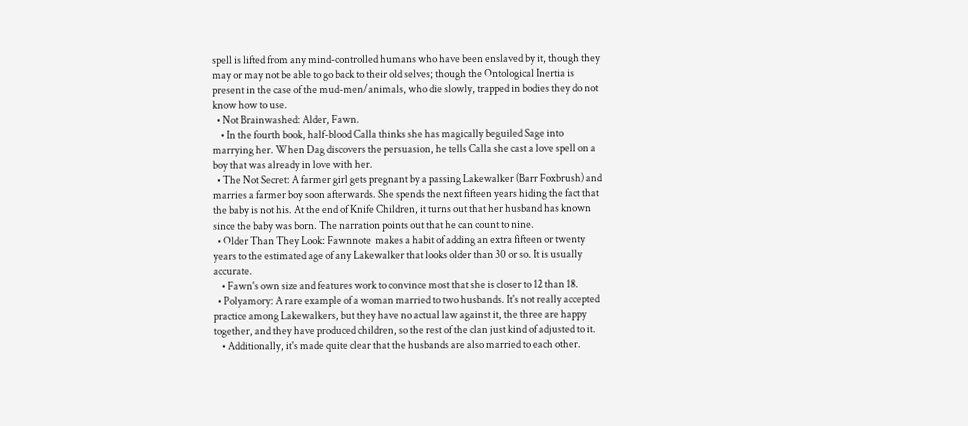spell is lifted from any mind-controlled humans who have been enslaved by it, though they may or may not be able to go back to their old selves; though the Ontological Inertia is present in the case of the mud-men/animals, who die slowly, trapped in bodies they do not know how to use.
  • Not Brainwashed: Alder, Fawn.
    • In the fourth book, half-blood Calla thinks she has magically beguiled Sage into marrying her. When Dag discovers the persuasion, he tells Calla she cast a love spell on a boy that was already in love with her.
  • The Not Secret: A farmer girl gets pregnant by a passing Lakewalker (Barr Foxbrush) and marries a farmer boy soon afterwards. She spends the next fifteen years hiding the fact that the baby is not his. At the end of Knife Children, it turns out that her husband has known since the baby was born. The narration points out that he can count to nine.
  • Older Than They Look: Fawnnote  makes a habit of adding an extra fifteen or twenty years to the estimated age of any Lakewalker that looks older than 30 or so. It is usually accurate.
    • Fawn's own size and features work to convince most that she is closer to 12 than 18.
  • Polyamory: A rare example of a woman married to two husbands. It's not really accepted practice among Lakewalkers, but they have no actual law against it, the three are happy together, and they have produced children, so the rest of the clan just kind of adjusted to it.
    • Additionally, it's made quite clear that the husbands are also married to each other.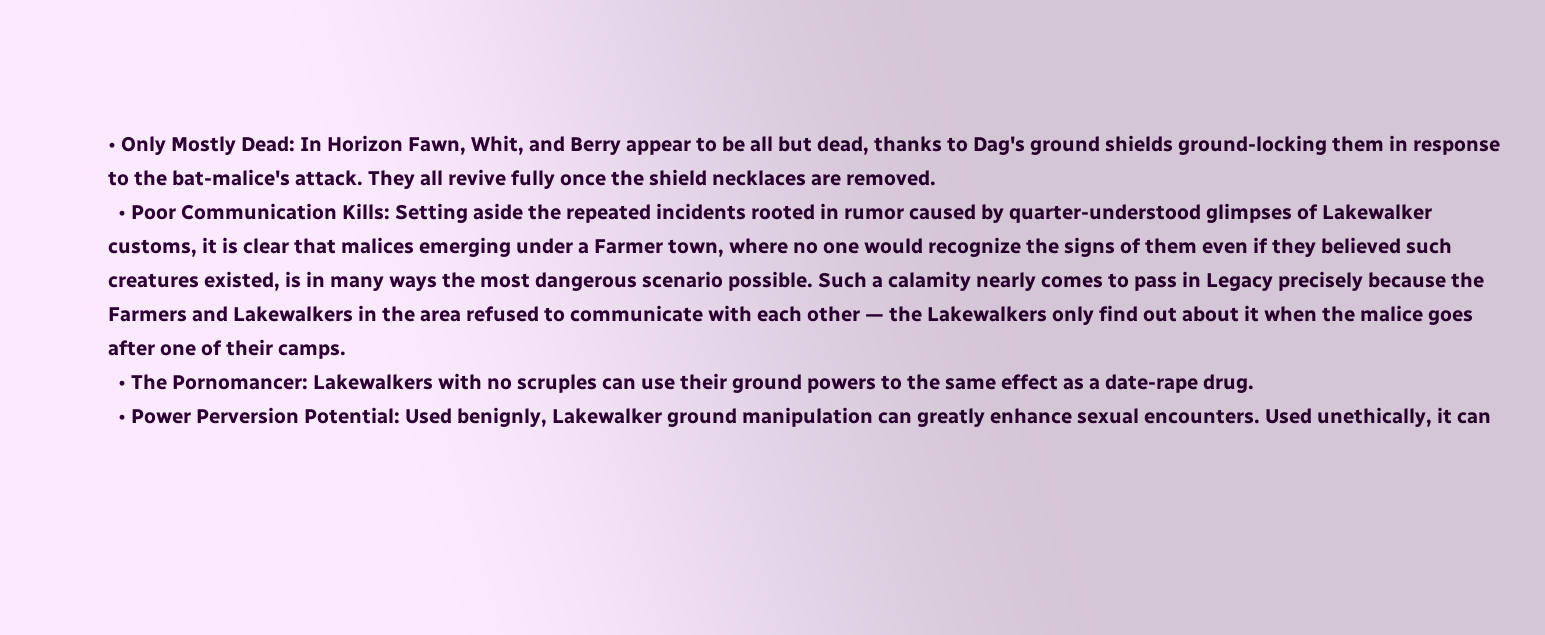• Only Mostly Dead: In Horizon Fawn, Whit, and Berry appear to be all but dead, thanks to Dag's ground shields ground-locking them in response to the bat-malice's attack. They all revive fully once the shield necklaces are removed.
  • Poor Communication Kills: Setting aside the repeated incidents rooted in rumor caused by quarter-understood glimpses of Lakewalker customs, it is clear that malices emerging under a Farmer town, where no one would recognize the signs of them even if they believed such creatures existed, is in many ways the most dangerous scenario possible. Such a calamity nearly comes to pass in Legacy precisely because the Farmers and Lakewalkers in the area refused to communicate with each other — the Lakewalkers only find out about it when the malice goes after one of their camps.
  • The Pornomancer: Lakewalkers with no scruples can use their ground powers to the same effect as a date-rape drug.
  • Power Perversion Potential: Used benignly, Lakewalker ground manipulation can greatly enhance sexual encounters. Used unethically, it can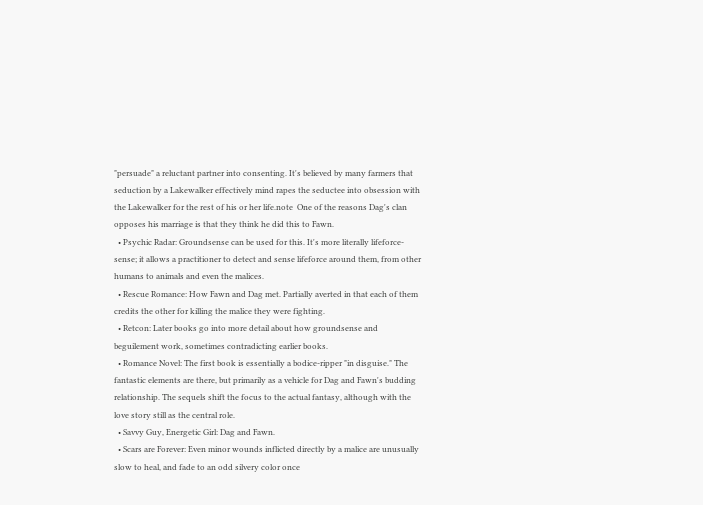"persuade" a reluctant partner into consenting. It's believed by many farmers that seduction by a Lakewalker effectively mind rapes the seductee into obsession with the Lakewalker for the rest of his or her life.note  One of the reasons Dag's clan opposes his marriage is that they think he did this to Fawn.
  • Psychic Radar: Groundsense can be used for this. It's more literally lifeforce-sense; it allows a practitioner to detect and sense lifeforce around them, from other humans to animals and even the malices.
  • Rescue Romance: How Fawn and Dag met. Partially averted in that each of them credits the other for killing the malice they were fighting.
  • Retcon: Later books go into more detail about how groundsense and beguilement work, sometimes contradicting earlier books.
  • Romance Novel: The first book is essentially a bodice-ripper "in disguise." The fantastic elements are there, but primarily as a vehicle for Dag and Fawn's budding relationship. The sequels shift the focus to the actual fantasy, although with the love story still as the central role.
  • Savvy Guy, Energetic Girl: Dag and Fawn.
  • Scars are Forever: Even minor wounds inflicted directly by a malice are unusually slow to heal, and fade to an odd silvery color once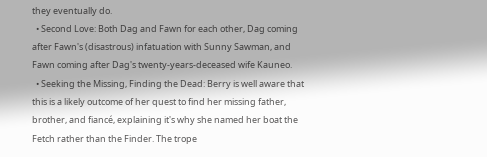they eventually do.
  • Second Love: Both Dag and Fawn for each other, Dag coming after Fawn's (disastrous) infatuation with Sunny Sawman, and Fawn coming after Dag's twenty-years-deceased wife Kauneo.
  • Seeking the Missing, Finding the Dead: Berry is well aware that this is a likely outcome of her quest to find her missing father, brother, and fiancé, explaining it's why she named her boat the Fetch rather than the Finder. The trope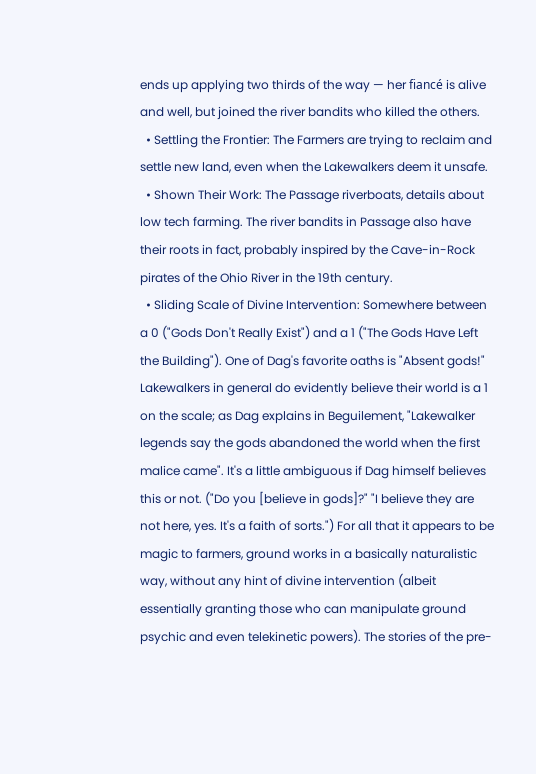ends up applying two thirds of the way — her fiancé is alive and well, but joined the river bandits who killed the others.
  • Settling the Frontier: The Farmers are trying to reclaim and settle new land, even when the Lakewalkers deem it unsafe.
  • Shown Their Work: The Passage riverboats, details about low tech farming. The river bandits in Passage also have their roots in fact, probably inspired by the Cave-in-Rock pirates of the Ohio River in the 19th century.
  • Sliding Scale of Divine Intervention: Somewhere between a 0 ("Gods Don't Really Exist") and a 1 ("The Gods Have Left the Building"). One of Dag's favorite oaths is "Absent gods!" Lakewalkers in general do evidently believe their world is a 1 on the scale; as Dag explains in Beguilement, "Lakewalker legends say the gods abandoned the world when the first malice came". It's a little ambiguous if Dag himself believes this or not. ("Do you [believe in gods]?" "I believe they are not here, yes. It's a faith of sorts.") For all that it appears to be magic to farmers, ground works in a basically naturalistic way, without any hint of divine intervention (albeit essentially granting those who can manipulate ground psychic and even telekinetic powers). The stories of the pre-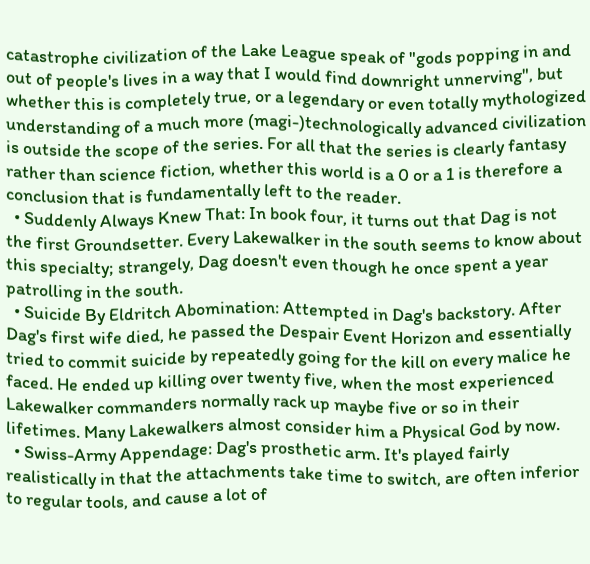catastrophe civilization of the Lake League speak of "gods popping in and out of people's lives in a way that I would find downright unnerving", but whether this is completely true, or a legendary or even totally mythologized understanding of a much more (magi-)technologically advanced civilization is outside the scope of the series. For all that the series is clearly fantasy rather than science fiction, whether this world is a 0 or a 1 is therefore a conclusion that is fundamentally left to the reader.
  • Suddenly Always Knew That: In book four, it turns out that Dag is not the first Groundsetter. Every Lakewalker in the south seems to know about this specialty; strangely, Dag doesn't even though he once spent a year patrolling in the south.
  • Suicide By Eldritch Abomination: Attempted in Dag's backstory. After Dag's first wife died, he passed the Despair Event Horizon and essentially tried to commit suicide by repeatedly going for the kill on every malice he faced. He ended up killing over twenty five, when the most experienced Lakewalker commanders normally rack up maybe five or so in their lifetimes. Many Lakewalkers almost consider him a Physical God by now.
  • Swiss-Army Appendage: Dag's prosthetic arm. It's played fairly realistically in that the attachments take time to switch, are often inferior to regular tools, and cause a lot of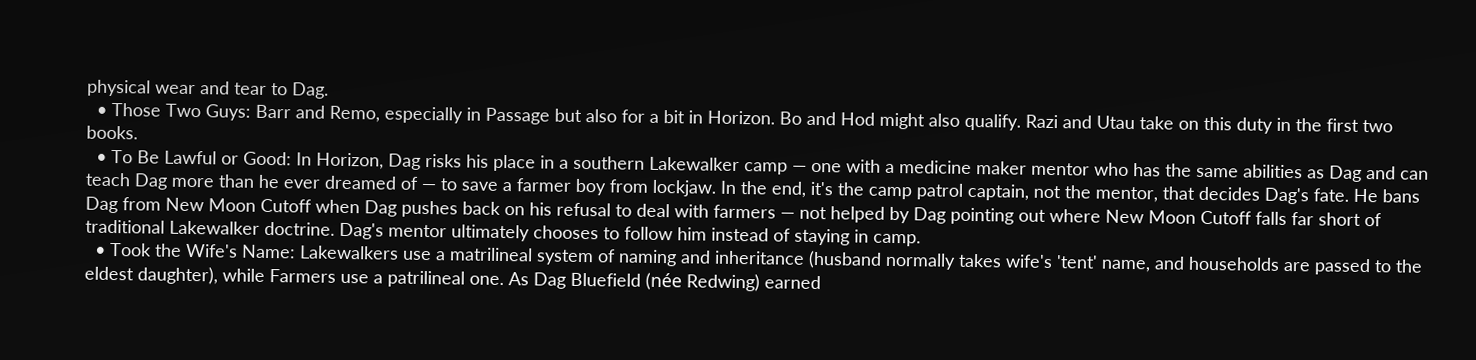physical wear and tear to Dag.
  • Those Two Guys: Barr and Remo, especially in Passage but also for a bit in Horizon. Bo and Hod might also qualify. Razi and Utau take on this duty in the first two books.
  • To Be Lawful or Good: In Horizon, Dag risks his place in a southern Lakewalker camp — one with a medicine maker mentor who has the same abilities as Dag and can teach Dag more than he ever dreamed of — to save a farmer boy from lockjaw. In the end, it's the camp patrol captain, not the mentor, that decides Dag's fate. He bans Dag from New Moon Cutoff when Dag pushes back on his refusal to deal with farmers — not helped by Dag pointing out where New Moon Cutoff falls far short of traditional Lakewalker doctrine. Dag's mentor ultimately chooses to follow him instead of staying in camp.
  • Took the Wife's Name: Lakewalkers use a matrilineal system of naming and inheritance (husband normally takes wife's 'tent' name, and households are passed to the eldest daughter), while Farmers use a patrilineal one. As Dag Bluefield (née Redwing) earned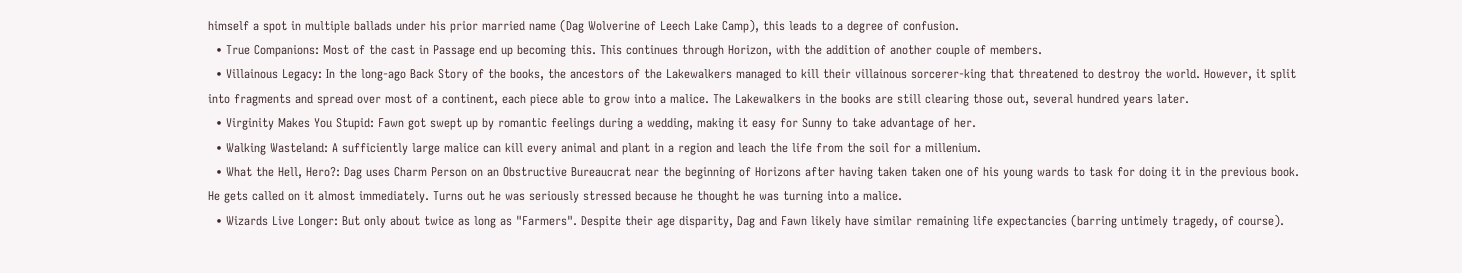himself a spot in multiple ballads under his prior married name (Dag Wolverine of Leech Lake Camp), this leads to a degree of confusion.
  • True Companions: Most of the cast in Passage end up becoming this. This continues through Horizon, with the addition of another couple of members.
  • Villainous Legacy: In the long-ago Back Story of the books, the ancestors of the Lakewalkers managed to kill their villainous sorcerer-king that threatened to destroy the world. However, it split into fragments and spread over most of a continent, each piece able to grow into a malice. The Lakewalkers in the books are still clearing those out, several hundred years later.
  • Virginity Makes You Stupid: Fawn got swept up by romantic feelings during a wedding, making it easy for Sunny to take advantage of her.
  • Walking Wasteland: A sufficiently large malice can kill every animal and plant in a region and leach the life from the soil for a millenium.
  • What the Hell, Hero?: Dag uses Charm Person on an Obstructive Bureaucrat near the beginning of Horizons after having taken taken one of his young wards to task for doing it in the previous book. He gets called on it almost immediately. Turns out he was seriously stressed because he thought he was turning into a malice.
  • Wizards Live Longer: But only about twice as long as "Farmers". Despite their age disparity, Dag and Fawn likely have similar remaining life expectancies (barring untimely tragedy, of course).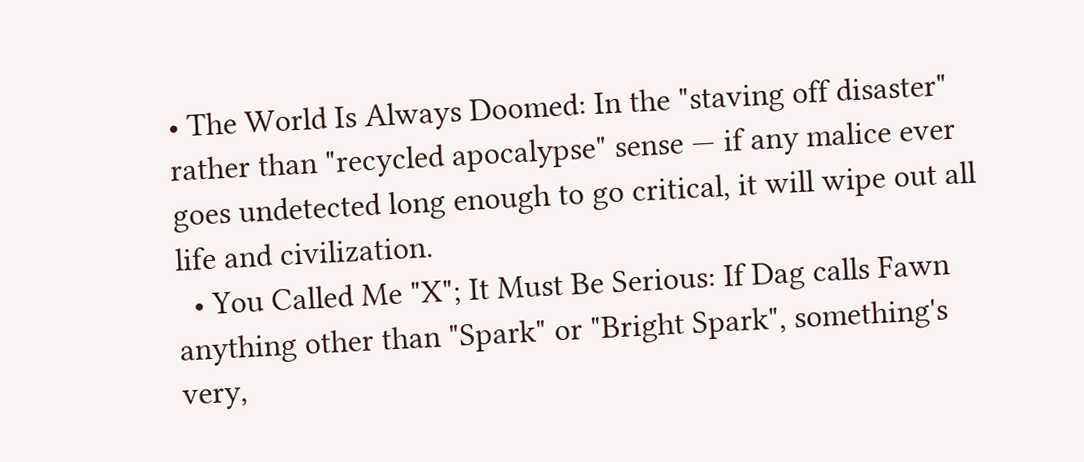• The World Is Always Doomed: In the "staving off disaster" rather than "recycled apocalypse" sense — if any malice ever goes undetected long enough to go critical, it will wipe out all life and civilization.
  • You Called Me "X"; It Must Be Serious: If Dag calls Fawn anything other than "Spark" or "Bright Spark", something's very,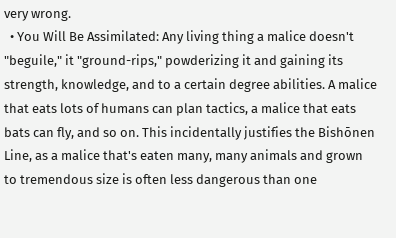very wrong.
  • You Will Be Assimilated: Any living thing a malice doesn't "beguile," it "ground-rips," powderizing it and gaining its strength, knowledge, and to a certain degree abilities. A malice that eats lots of humans can plan tactics, a malice that eats bats can fly, and so on. This incidentally justifies the Bishōnen Line, as a malice that's eaten many, many animals and grown to tremendous size is often less dangerous than one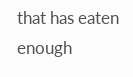that has eaten enough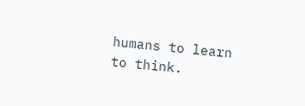humans to learn to think.